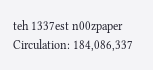teh 1337est n00zpaper Circulation: 184,086,337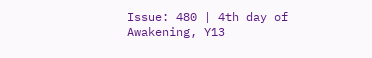Issue: 480 | 4th day of Awakening, Y13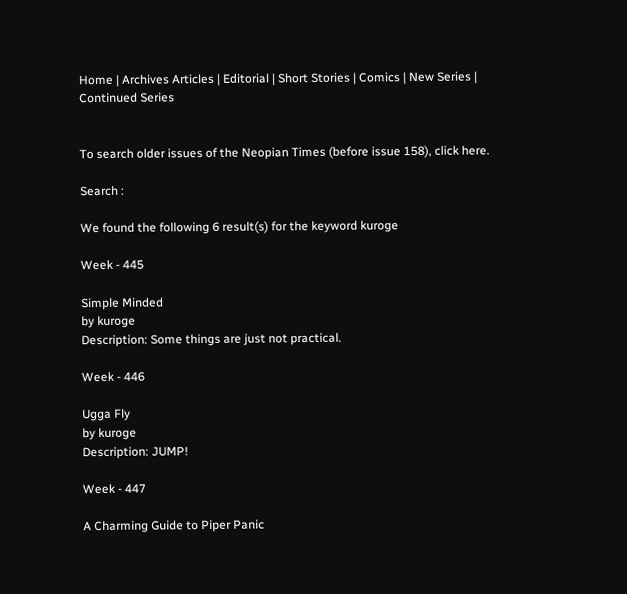Home | Archives Articles | Editorial | Short Stories | Comics | New Series | Continued Series


To search older issues of the Neopian Times (before issue 158), click here.

Search :

We found the following 6 result(s) for the keyword kuroge

Week - 445

Simple Minded
by kuroge
Description: Some things are just not practical.

Week - 446

Ugga Fly
by kuroge
Description: JUMP!

Week - 447

A Charming Guide to Piper Panic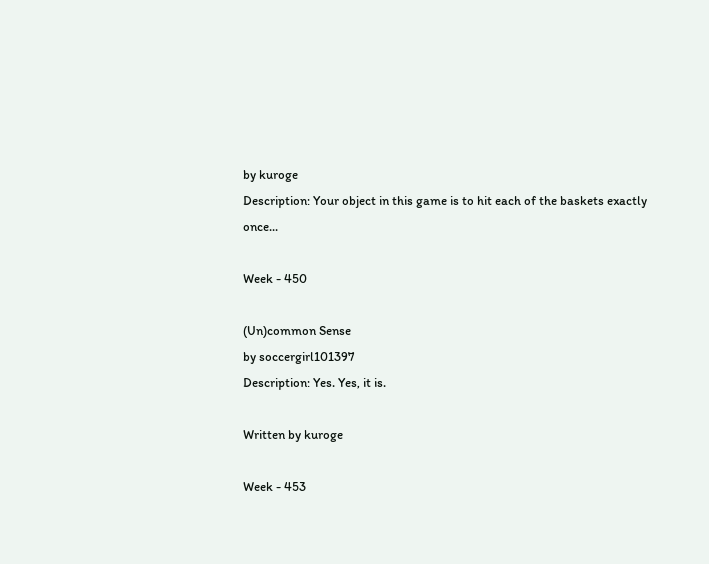by kuroge
Description: Your object in this game is to hit each of the baskets exactly once...

Week - 450

(Un)common Sense
by soccergirl101397
Description: Yes. Yes, it is.

Written by kuroge

Week - 453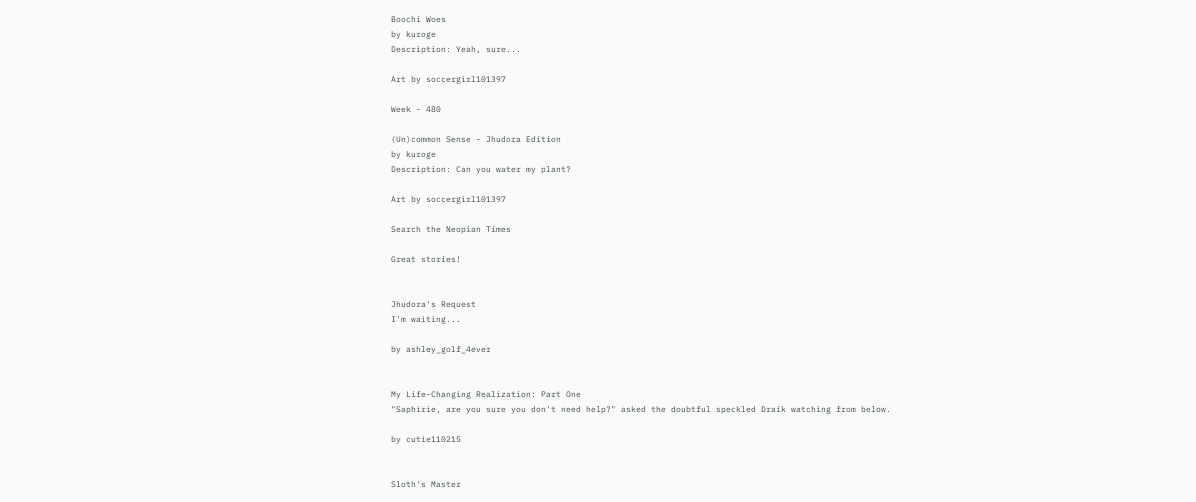Boochi Woes
by kuroge
Description: Yeah, sure...

Art by soccergirl101397

Week - 480

(Un)common Sense - Jhudora Edition
by kuroge
Description: Can you water my plant?

Art by soccergirl101397

Search the Neopian Times

Great stories!


Jhudora's Request
I'm waiting...

by ashley_golf_4ever


My Life-Changing Realization: Part One
"Saphirie, are you sure you don't need help?" asked the doubtful speckled Draik watching from below.

by cutie110215


Sloth's Master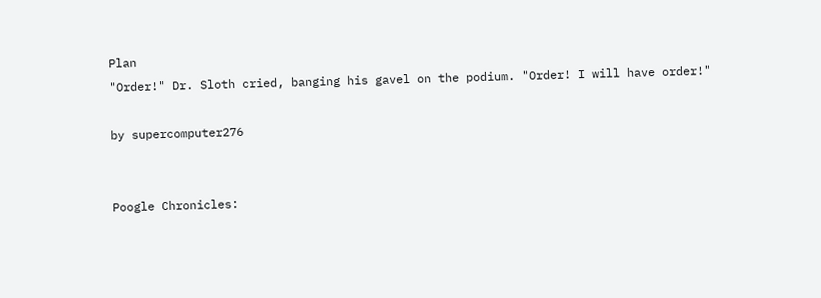Plan
"Order!" Dr. Sloth cried, banging his gavel on the podium. "Order! I will have order!"

by supercomputer276


Poogle Chronicles: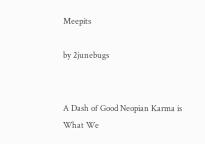Meepits

by 2junebugs


A Dash of Good Neopian Karma is What We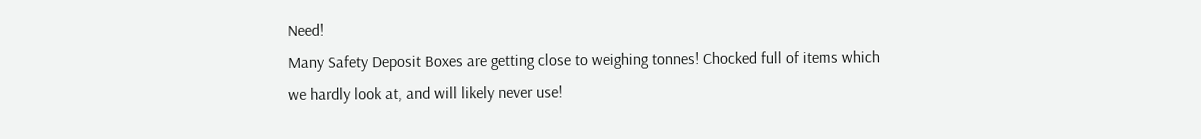Need!
Many Safety Deposit Boxes are getting close to weighing tonnes! Chocked full of items which we hardly look at, and will likely never use!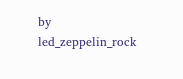by led_zeppelin_rock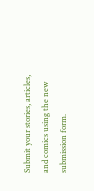Submit your stories, articles, and comics using the new submission form.